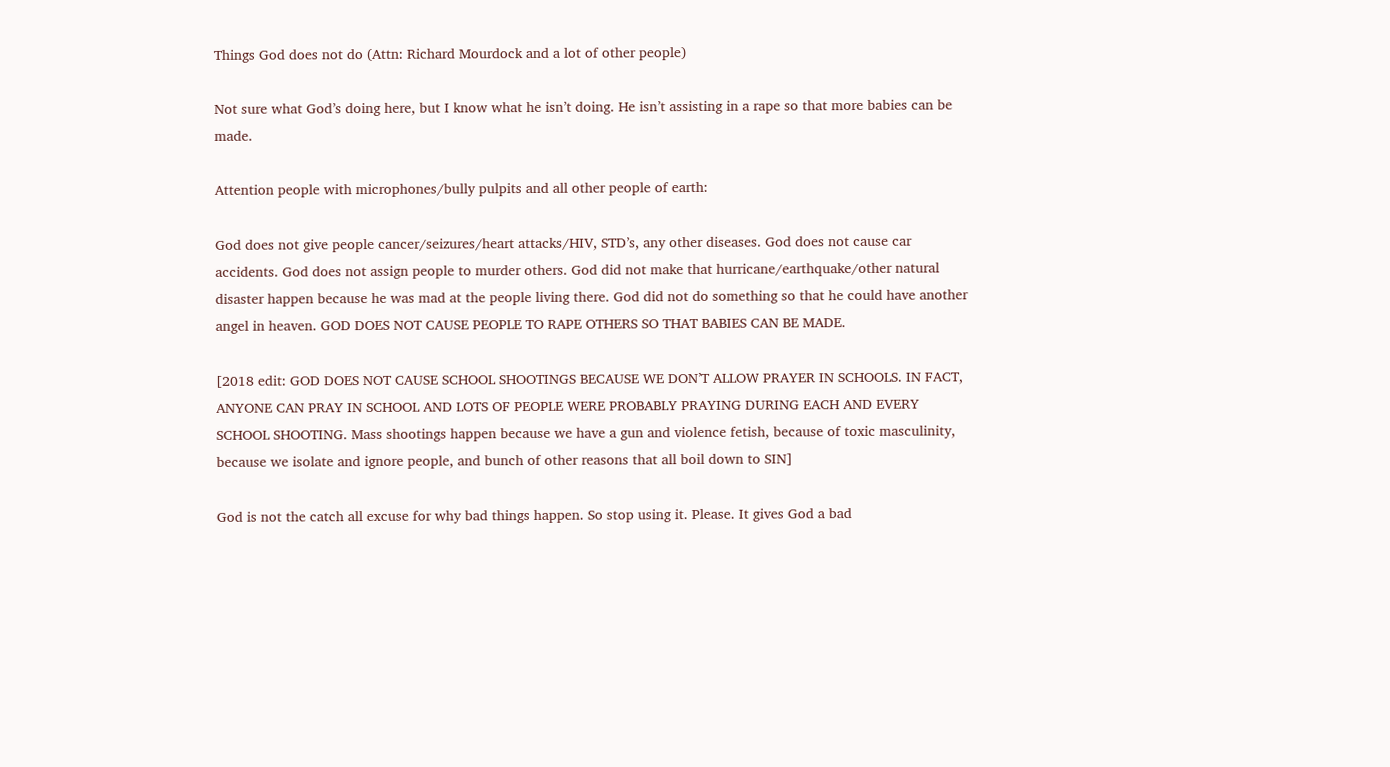Things God does not do (Attn: Richard Mourdock and a lot of other people)

Not sure what God’s doing here, but I know what he isn’t doing. He isn’t assisting in a rape so that more babies can be made.

Attention people with microphones/bully pulpits and all other people of earth:

God does not give people cancer/seizures/heart attacks/HIV, STD’s, any other diseases. God does not cause car accidents. God does not assign people to murder others. God did not make that hurricane/earthquake/other natural disaster happen because he was mad at the people living there. God did not do something so that he could have another angel in heaven. GOD DOES NOT CAUSE PEOPLE TO RAPE OTHERS SO THAT BABIES CAN BE MADE.

[2018 edit: GOD DOES NOT CAUSE SCHOOL SHOOTINGS BECAUSE WE DON’T ALLOW PRAYER IN SCHOOLS. IN FACT, ANYONE CAN PRAY IN SCHOOL AND LOTS OF PEOPLE WERE PROBABLY PRAYING DURING EACH AND EVERY SCHOOL SHOOTING. Mass shootings happen because we have a gun and violence fetish, because of toxic masculinity, because we isolate and ignore people, and bunch of other reasons that all boil down to SIN]

God is not the catch all excuse for why bad things happen. So stop using it. Please. It gives God a bad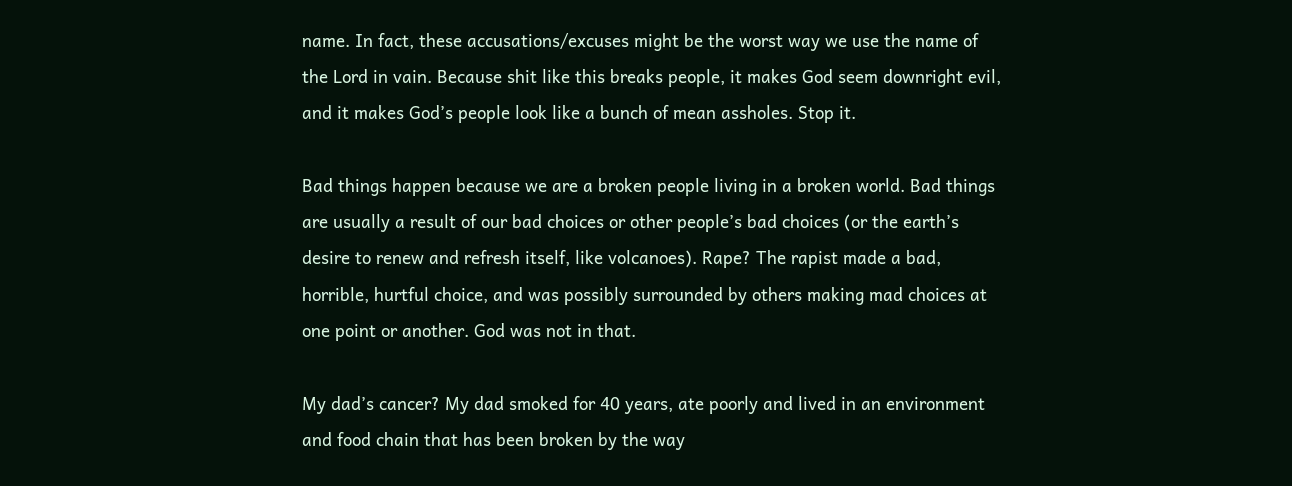name. In fact, these accusations/excuses might be the worst way we use the name of the Lord in vain. Because shit like this breaks people, it makes God seem downright evil, and it makes God’s people look like a bunch of mean assholes. Stop it.

Bad things happen because we are a broken people living in a broken world. Bad things are usually a result of our bad choices or other people’s bad choices (or the earth’s desire to renew and refresh itself, like volcanoes). Rape? The rapist made a bad, horrible, hurtful choice, and was possibly surrounded by others making mad choices at one point or another. God was not in that.

My dad’s cancer? My dad smoked for 40 years, ate poorly and lived in an environment and food chain that has been broken by the way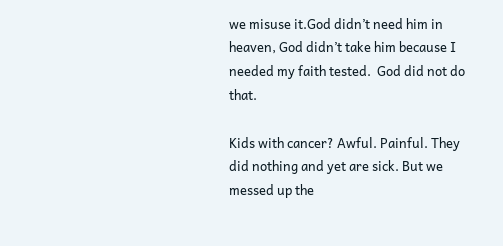we misuse it.God didn’t need him in heaven, God didn’t take him because I needed my faith tested.  God did not do that.

Kids with cancer? Awful. Painful. They did nothing and yet are sick. But we messed up the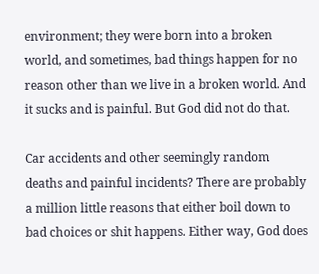environment; they were born into a broken world, and sometimes, bad things happen for no reason other than we live in a broken world. And it sucks and is painful. But God did not do that.

Car accidents and other seemingly random deaths and painful incidents? There are probably a million little reasons that either boil down to bad choices or shit happens. Either way, God does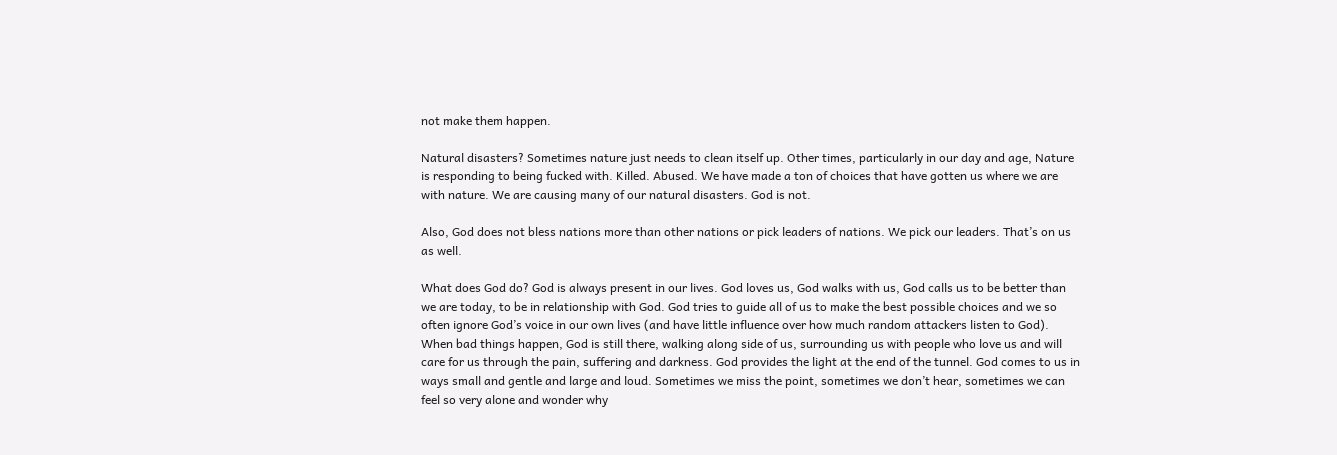not make them happen.

Natural disasters? Sometimes nature just needs to clean itself up. Other times, particularly in our day and age, Nature is responding to being fucked with. Killed. Abused. We have made a ton of choices that have gotten us where we are with nature. We are causing many of our natural disasters. God is not.

Also, God does not bless nations more than other nations or pick leaders of nations. We pick our leaders. That’s on us as well.

What does God do? God is always present in our lives. God loves us, God walks with us, God calls us to be better than we are today, to be in relationship with God. God tries to guide all of us to make the best possible choices and we so often ignore God’s voice in our own lives (and have little influence over how much random attackers listen to God). When bad things happen, God is still there, walking along side of us, surrounding us with people who love us and will care for us through the pain, suffering and darkness. God provides the light at the end of the tunnel. God comes to us in ways small and gentle and large and loud. Sometimes we miss the point, sometimes we don’t hear, sometimes we can feel so very alone and wonder why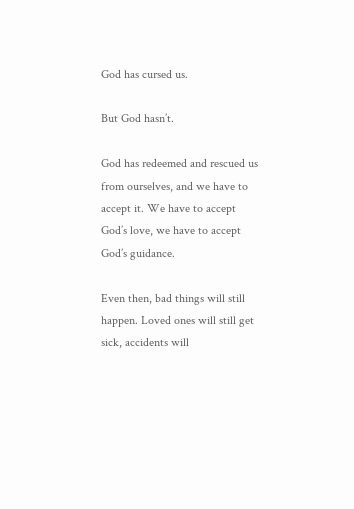God has cursed us.

But God hasn’t.

God has redeemed and rescued us from ourselves, and we have to accept it. We have to accept God’s love, we have to accept God’s guidance.

Even then, bad things will still happen. Loved ones will still get sick, accidents will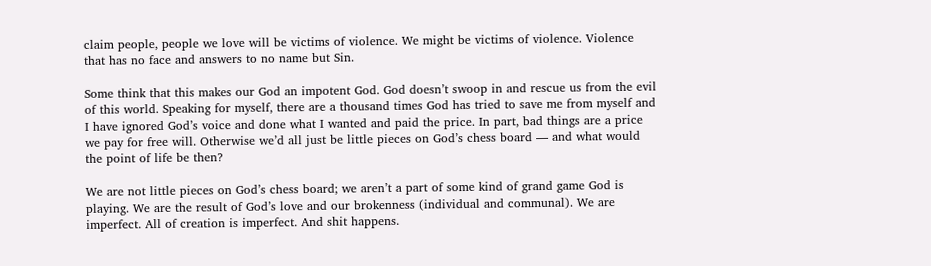claim people, people we love will be victims of violence. We might be victims of violence. Violence that has no face and answers to no name but Sin.

Some think that this makes our God an impotent God. God doesn’t swoop in and rescue us from the evil of this world. Speaking for myself, there are a thousand times God has tried to save me from myself and I have ignored God’s voice and done what I wanted and paid the price. In part, bad things are a price we pay for free will. Otherwise we’d all just be little pieces on God’s chess board — and what would the point of life be then?

We are not little pieces on God’s chess board; we aren’t a part of some kind of grand game God is playing. We are the result of God’s love and our brokenness (individual and communal). We are imperfect. All of creation is imperfect. And shit happens.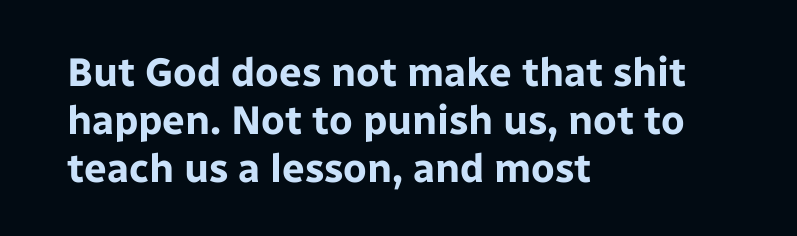But God does not make that shit happen. Not to punish us, not to teach us a lesson, and most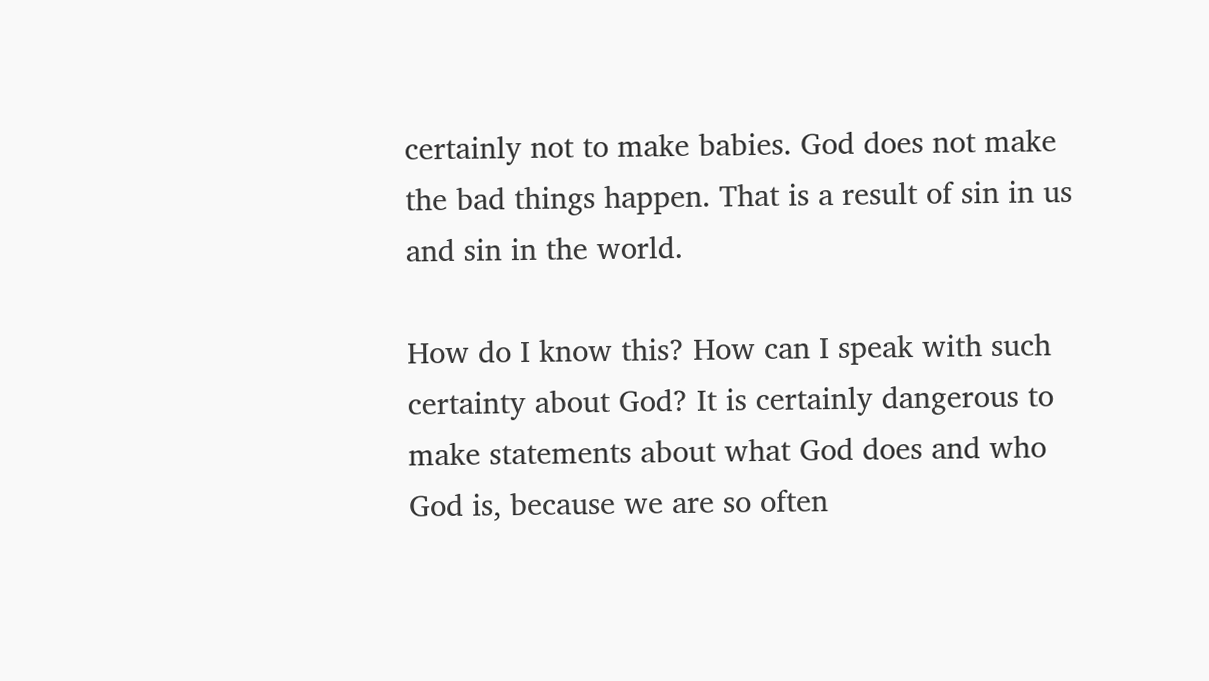certainly not to make babies. God does not make the bad things happen. That is a result of sin in us and sin in the world.

How do I know this? How can I speak with such certainty about God? It is certainly dangerous to make statements about what God does and who God is, because we are so often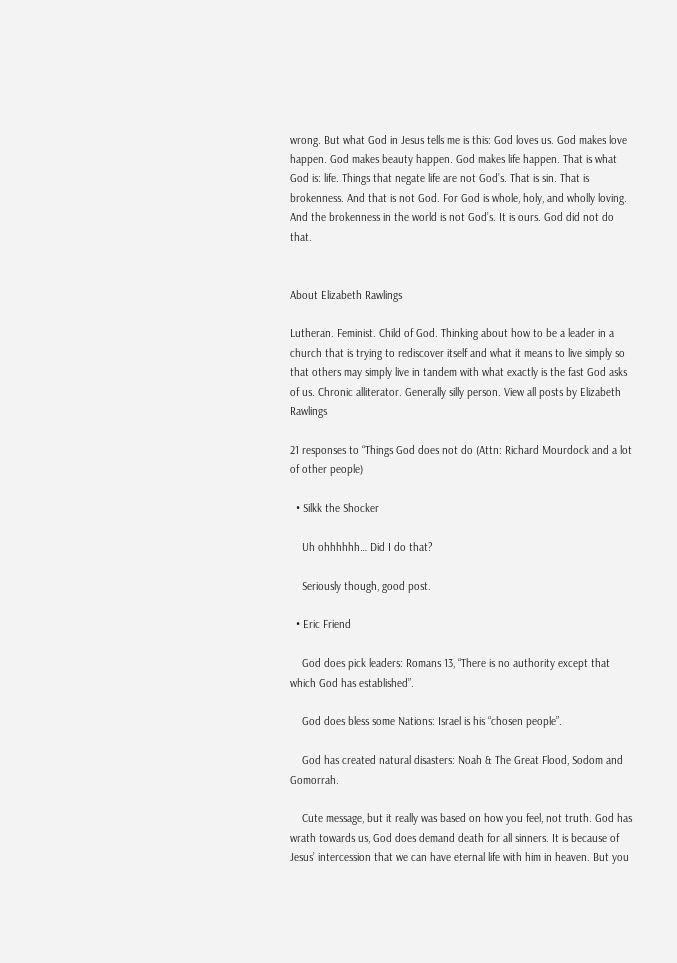wrong. But what God in Jesus tells me is this: God loves us. God makes love happen. God makes beauty happen. God makes life happen. That is what God is: life. Things that negate life are not God’s. That is sin. That is brokenness. And that is not God. For God is whole, holy, and wholly loving. And the brokenness in the world is not God’s. It is ours. God did not do that.


About Elizabeth Rawlings

Lutheran. Feminist. Child of God. Thinking about how to be a leader in a church that is trying to rediscover itself and what it means to live simply so that others may simply live in tandem with what exactly is the fast God asks of us. Chronic alliterator. Generally silly person. View all posts by Elizabeth Rawlings

21 responses to “Things God does not do (Attn: Richard Mourdock and a lot of other people)

  • Silkk the Shocker

    Uh ohhhhhh… Did I do that?

    Seriously though, good post.

  • Eric Friend

    God does pick leaders: Romans 13, “There is no authority except that which God has established”.

    God does bless some Nations: Israel is his “chosen people”.

    God has created natural disasters: Noah & The Great Flood, Sodom and Gomorrah.

    Cute message, but it really was based on how you feel, not truth. God has wrath towards us, God does demand death for all sinners. It is because of Jesus’ intercession that we can have eternal life with him in heaven. But you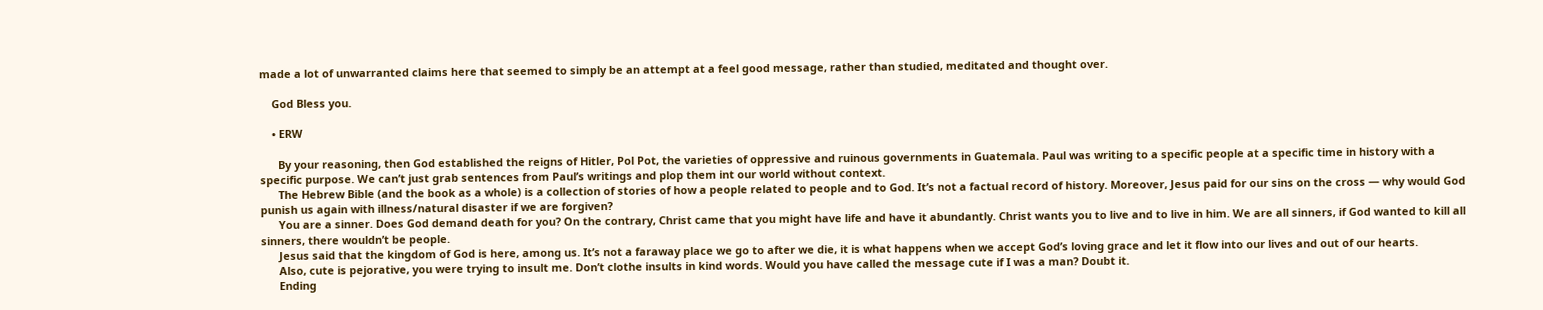made a lot of unwarranted claims here that seemed to simply be an attempt at a feel good message, rather than studied, meditated and thought over.

    God Bless you.

    • ERW

      By your reasoning, then God established the reigns of Hitler, Pol Pot, the varieties of oppressive and ruinous governments in Guatemala. Paul was writing to a specific people at a specific time in history with a specific purpose. We can’t just grab sentences from Paul’s writings and plop them int our world without context.
      The Hebrew Bible (and the book as a whole) is a collection of stories of how a people related to people and to God. It’s not a factual record of history. Moreover, Jesus paid for our sins on the cross — why would God punish us again with illness/natural disaster if we are forgiven?
      You are a sinner. Does God demand death for you? On the contrary, Christ came that you might have life and have it abundantly. Christ wants you to live and to live in him. We are all sinners, if God wanted to kill all sinners, there wouldn’t be people.
      Jesus said that the kingdom of God is here, among us. It’s not a faraway place we go to after we die, it is what happens when we accept God’s loving grace and let it flow into our lives and out of our hearts.
      Also, cute is pejorative, you were trying to insult me. Don’t clothe insults in kind words. Would you have called the message cute if I was a man? Doubt it.
      Ending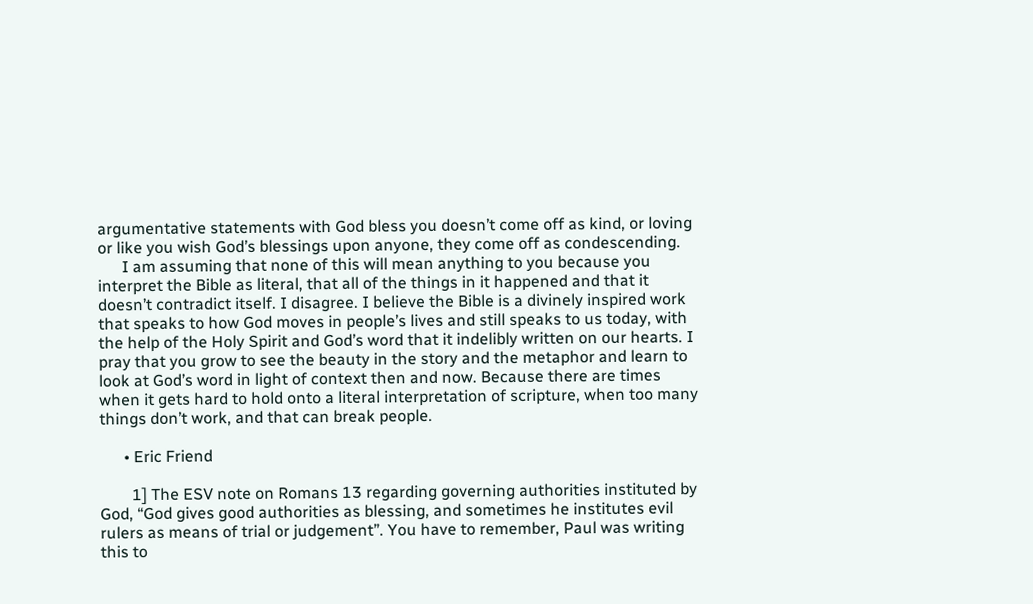argumentative statements with God bless you doesn’t come off as kind, or loving or like you wish God’s blessings upon anyone, they come off as condescending.
      I am assuming that none of this will mean anything to you because you interpret the Bible as literal, that all of the things in it happened and that it doesn’t contradict itself. I disagree. I believe the Bible is a divinely inspired work that speaks to how God moves in people’s lives and still speaks to us today, with the help of the Holy Spirit and God’s word that it indelibly written on our hearts. I pray that you grow to see the beauty in the story and the metaphor and learn to look at God’s word in light of context then and now. Because there are times when it gets hard to hold onto a literal interpretation of scripture, when too many things don’t work, and that can break people.

      • Eric Friend

        1] The ESV note on Romans 13 regarding governing authorities instituted by God, “God gives good authorities as blessing, and sometimes he institutes evil rulers as means of trial or judgement”. You have to remember, Paul was writing this to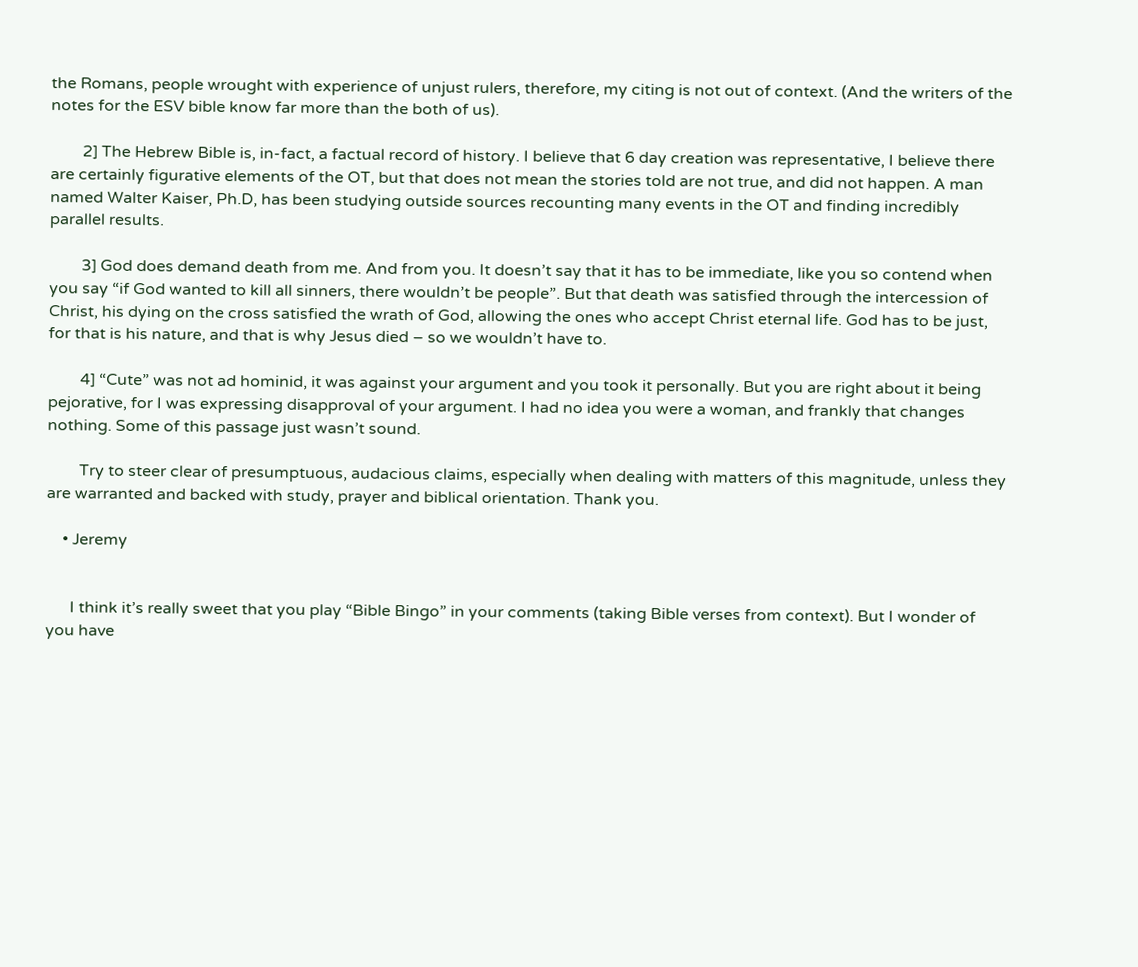the Romans, people wrought with experience of unjust rulers, therefore, my citing is not out of context. (And the writers of the notes for the ESV bible know far more than the both of us).

        2] The Hebrew Bible is, in-fact, a factual record of history. I believe that 6 day creation was representative, I believe there are certainly figurative elements of the OT, but that does not mean the stories told are not true, and did not happen. A man named Walter Kaiser, Ph.D, has been studying outside sources recounting many events in the OT and finding incredibly parallel results.

        3] God does demand death from me. And from you. It doesn’t say that it has to be immediate, like you so contend when you say “if God wanted to kill all sinners, there wouldn’t be people”. But that death was satisfied through the intercession of Christ, his dying on the cross satisfied the wrath of God, allowing the ones who accept Christ eternal life. God has to be just, for that is his nature, and that is why Jesus died – so we wouldn’t have to.

        4] “Cute” was not ad hominid, it was against your argument and you took it personally. But you are right about it being pejorative, for I was expressing disapproval of your argument. I had no idea you were a woman, and frankly that changes nothing. Some of this passage just wasn’t sound.

        Try to steer clear of presumptuous, audacious claims, especially when dealing with matters of this magnitude, unless they are warranted and backed with study, prayer and biblical orientation. Thank you.

    • Jeremy


      I think it’s really sweet that you play “Bible Bingo” in your comments (taking Bible verses from context). But I wonder of you have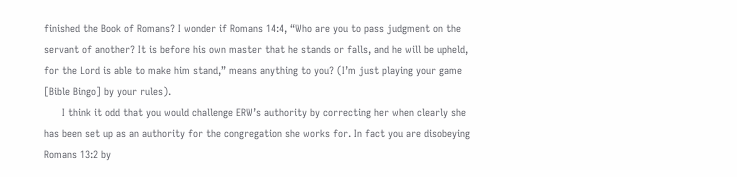finished the Book of Romans? I wonder if Romans 14:4, “Who are you to pass judgment on the servant of another? It is before his own master that he stands or falls, and he will be upheld, for the Lord is able to make him stand,” means anything to you? (I’m just playing your game [Bible Bingo] by your rules).
      I think it odd that you would challenge ERW’s authority by correcting her when clearly she has been set up as an authority for the congregation she works for. In fact you are disobeying Romans 13:2 by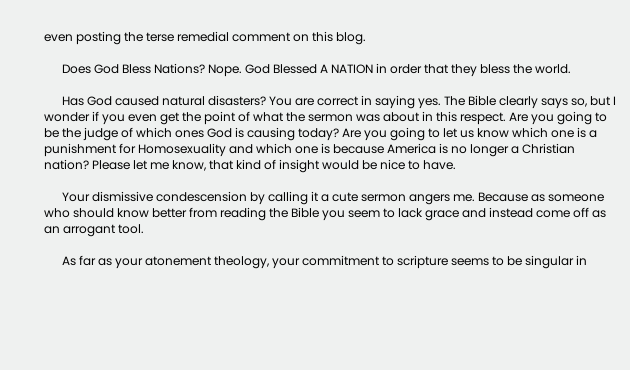even posting the terse remedial comment on this blog.

      Does God Bless Nations? Nope. God Blessed A NATION in order that they bless the world.

      Has God caused natural disasters? You are correct in saying yes. The Bible clearly says so, but I wonder if you even get the point of what the sermon was about in this respect. Are you going to be the judge of which ones God is causing today? Are you going to let us know which one is a punishment for Homosexuality and which one is because America is no longer a Christian nation? Please let me know, that kind of insight would be nice to have.

      Your dismissive condescension by calling it a cute sermon angers me. Because as someone who should know better from reading the Bible you seem to lack grace and instead come off as an arrogant tool.

      As far as your atonement theology, your commitment to scripture seems to be singular in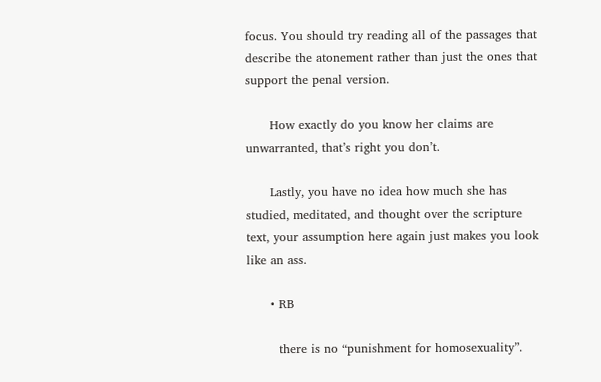focus. You should try reading all of the passages that describe the atonement rather than just the ones that support the penal version.

      How exactly do you know her claims are unwarranted, that’s right you don’t.

      Lastly, you have no idea how much she has studied, meditated, and thought over the scripture text, your assumption here again just makes you look like an ass.

      • RB

        there is no “punishment for homosexuality”.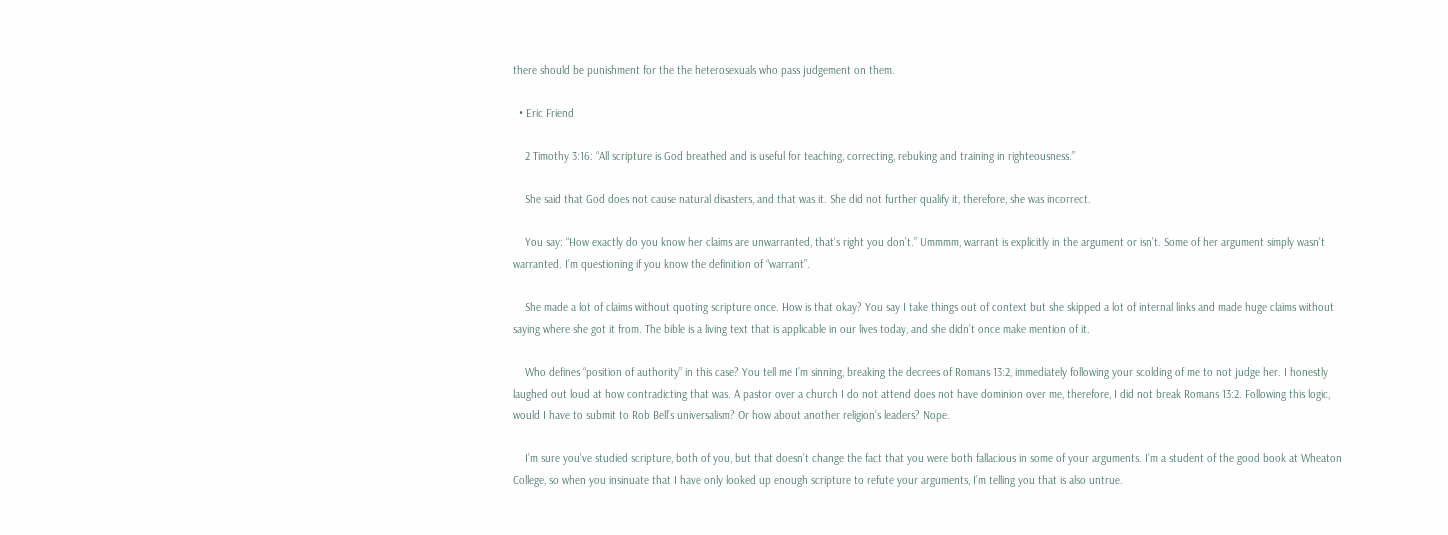there should be punishment for the the heterosexuals who pass judgement on them.

  • Eric Friend

    2 Timothy 3:16: “All scripture is God breathed and is useful for teaching, correcting, rebuking and training in righteousness.”

    She said that God does not cause natural disasters, and that was it. She did not further qualify it, therefore, she was incorrect.

    You say: “How exactly do you know her claims are unwarranted, that’s right you don’t.” Ummmm, warrant is explicitly in the argument or isn’t. Some of her argument simply wasn’t warranted. I’m questioning if you know the definition of “warrant”.

    She made a lot of claims without quoting scripture once. How is that okay? You say I take things out of context but she skipped a lot of internal links and made huge claims without saying where she got it from. The bible is a living text that is applicable in our lives today, and she didn’t once make mention of it.

    Who defines “position of authority” in this case? You tell me I’m sinning, breaking the decrees of Romans 13:2, immediately following your scolding of me to not judge her. I honestly laughed out loud at how contradicting that was. A pastor over a church I do not attend does not have dominion over me, therefore, I did not break Romans 13:2. Following this logic, would I have to submit to Rob Bell’s universalism? Or how about another religion’s leaders? Nope.

    I’m sure you’ve studied scripture, both of you, but that doesn’t change the fact that you were both fallacious in some of your arguments. I’m a student of the good book at Wheaton College, so when you insinuate that I have only looked up enough scripture to refute your arguments, I’m telling you that is also untrue.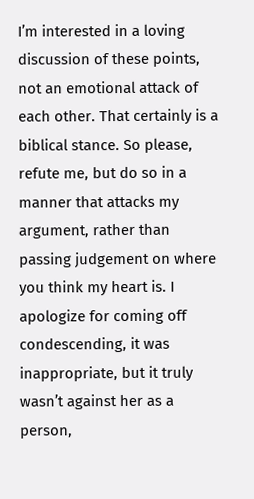I’m interested in a loving discussion of these points, not an emotional attack of each other. That certainly is a biblical stance. So please, refute me, but do so in a manner that attacks my argument, rather than passing judgement on where you think my heart is. I apologize for coming off condescending, it was inappropriate, but it truly wasn’t against her as a person,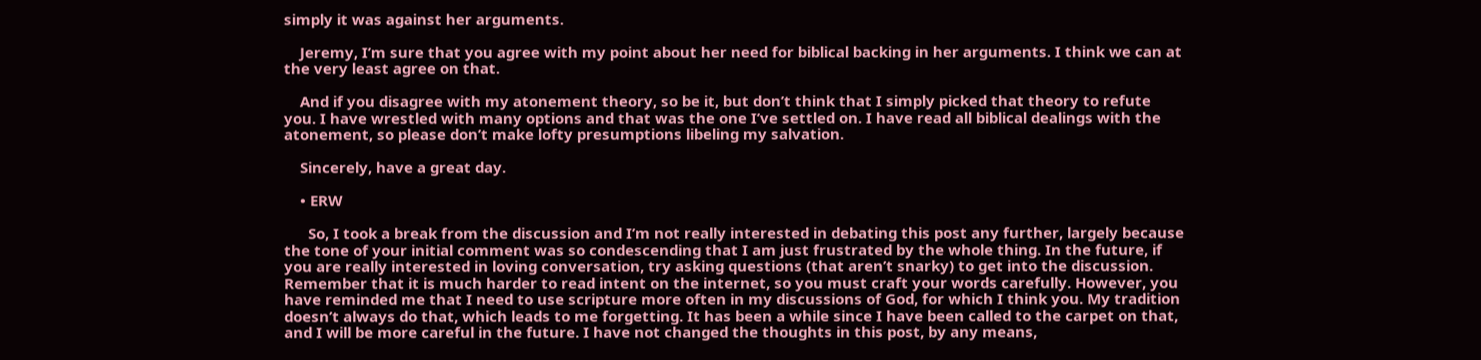simply it was against her arguments.

    Jeremy, I’m sure that you agree with my point about her need for biblical backing in her arguments. I think we can at the very least agree on that.

    And if you disagree with my atonement theory, so be it, but don’t think that I simply picked that theory to refute you. I have wrestled with many options and that was the one I’ve settled on. I have read all biblical dealings with the atonement, so please don’t make lofty presumptions libeling my salvation.

    Sincerely, have a great day.

    • ERW

      So, I took a break from the discussion and I’m not really interested in debating this post any further, largely because the tone of your initial comment was so condescending that I am just frustrated by the whole thing. In the future, if you are really interested in loving conversation, try asking questions (that aren’t snarky) to get into the discussion. Remember that it is much harder to read intent on the internet, so you must craft your words carefully. However, you have reminded me that I need to use scripture more often in my discussions of God, for which I think you. My tradition doesn’t always do that, which leads to me forgetting. It has been a while since I have been called to the carpet on that, and I will be more careful in the future. I have not changed the thoughts in this post, by any means,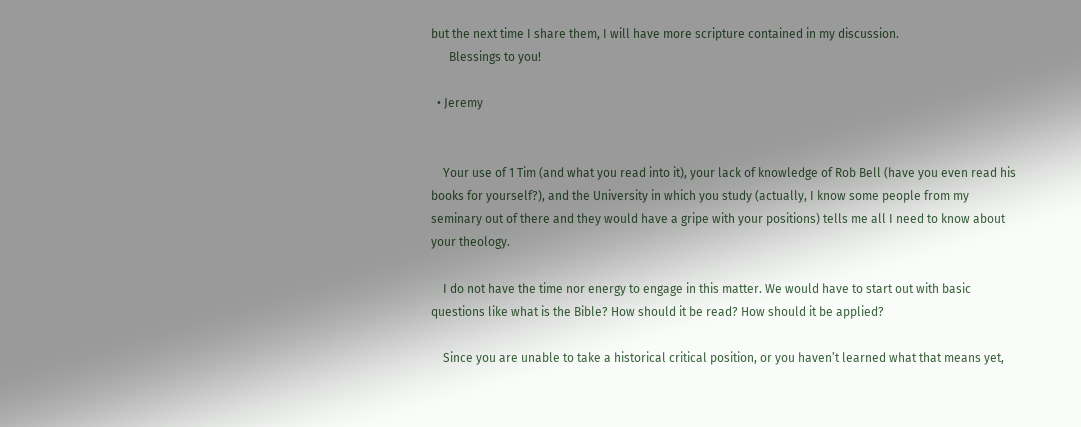but the next time I share them, I will have more scripture contained in my discussion.
      Blessings to you!

  • Jeremy


    Your use of 1 Tim (and what you read into it), your lack of knowledge of Rob Bell (have you even read his books for yourself?), and the University in which you study (actually, I know some people from my seminary out of there and they would have a gripe with your positions) tells me all I need to know about your theology.

    I do not have the time nor energy to engage in this matter. We would have to start out with basic questions like what is the Bible? How should it be read? How should it be applied?

    Since you are unable to take a historical critical position, or you haven’t learned what that means yet,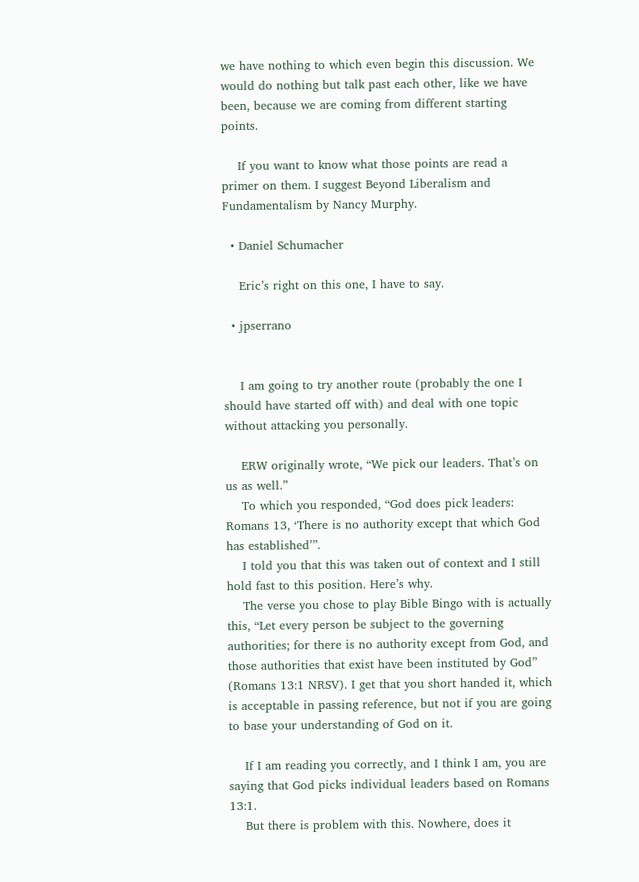we have nothing to which even begin this discussion. We would do nothing but talk past each other, like we have been, because we are coming from different starting points.

    If you want to know what those points are read a primer on them. I suggest Beyond Liberalism and Fundamentalism by Nancy Murphy.

  • Daniel Schumacher

    Eric’s right on this one, I have to say.

  • jpserrano


    I am going to try another route (probably the one I should have started off with) and deal with one topic without attacking you personally.

    ERW originally wrote, “We pick our leaders. That’s on us as well.”
    To which you responded, “God does pick leaders: Romans 13, ‘There is no authority except that which God has established’”.
    I told you that this was taken out of context and I still hold fast to this position. Here’s why.
    The verse you chose to play Bible Bingo with is actually this, “Let every person be subject to the governing authorities; for there is no authority except from God, and those authorities that exist have been instituted by God” (Romans 13:1 NRSV). I get that you short handed it, which is acceptable in passing reference, but not if you are going to base your understanding of God on it.

    If I am reading you correctly, and I think I am, you are saying that God picks individual leaders based on Romans 13:1.
    But there is problem with this. Nowhere, does it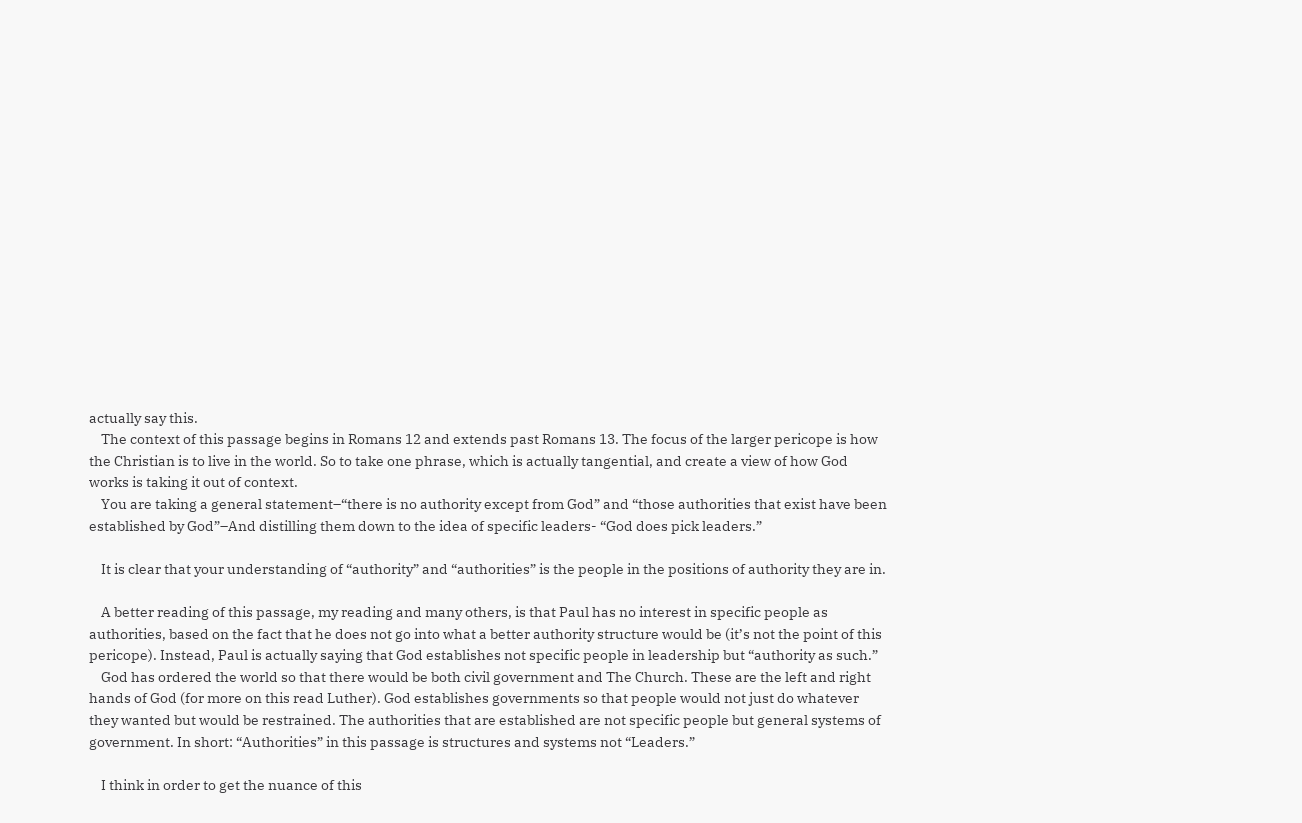actually say this.
    The context of this passage begins in Romans 12 and extends past Romans 13. The focus of the larger pericope is how the Christian is to live in the world. So to take one phrase, which is actually tangential, and create a view of how God works is taking it out of context.
    You are taking a general statement–“there is no authority except from God” and “those authorities that exist have been established by God”–And distilling them down to the idea of specific leaders- “God does pick leaders.”

    It is clear that your understanding of “authority” and “authorities” is the people in the positions of authority they are in.

    A better reading of this passage, my reading and many others, is that Paul has no interest in specific people as authorities, based on the fact that he does not go into what a better authority structure would be (it’s not the point of this pericope). Instead, Paul is actually saying that God establishes not specific people in leadership but “authority as such.”
    God has ordered the world so that there would be both civil government and The Church. These are the left and right hands of God (for more on this read Luther). God establishes governments so that people would not just do whatever they wanted but would be restrained. The authorities that are established are not specific people but general systems of government. In short: “Authorities” in this passage is structures and systems not “Leaders.”

    I think in order to get the nuance of this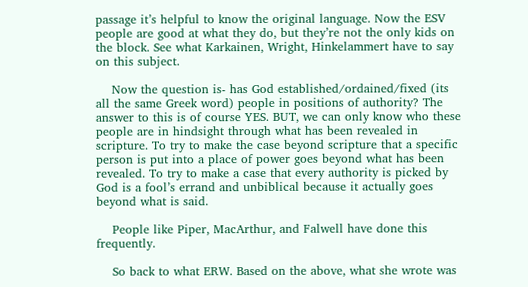passage it’s helpful to know the original language. Now the ESV people are good at what they do, but they’re not the only kids on the block. See what Karkainen, Wright, Hinkelammert have to say on this subject.

    Now the question is- has God established/ordained/fixed (its all the same Greek word) people in positions of authority? The answer to this is of course YES. BUT, we can only know who these people are in hindsight through what has been revealed in scripture. To try to make the case beyond scripture that a specific person is put into a place of power goes beyond what has been revealed. To try to make a case that every authority is picked by God is a fool’s errand and unbiblical because it actually goes beyond what is said.

    People like Piper, MacArthur, and Falwell have done this frequently.

    So back to what ERW. Based on the above, what she wrote was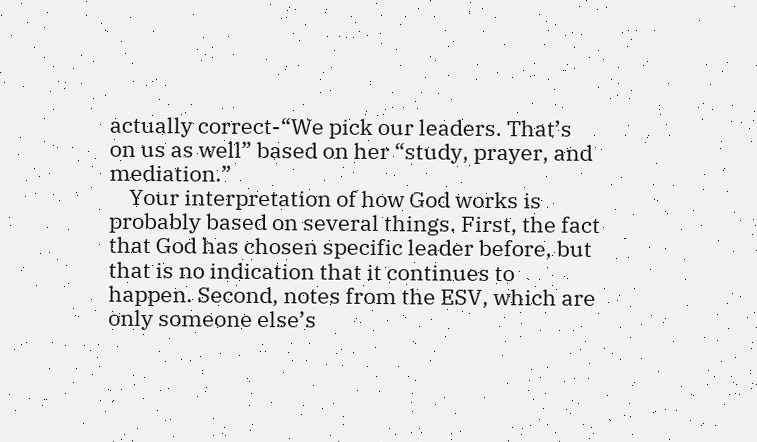actually correct-“We pick our leaders. That’s on us as well” based on her “study, prayer, and mediation.”
    Your interpretation of how God works is probably based on several things. First, the fact that God has chosen specific leader before, but that is no indication that it continues to happen. Second, notes from the ESV, which are only someone else’s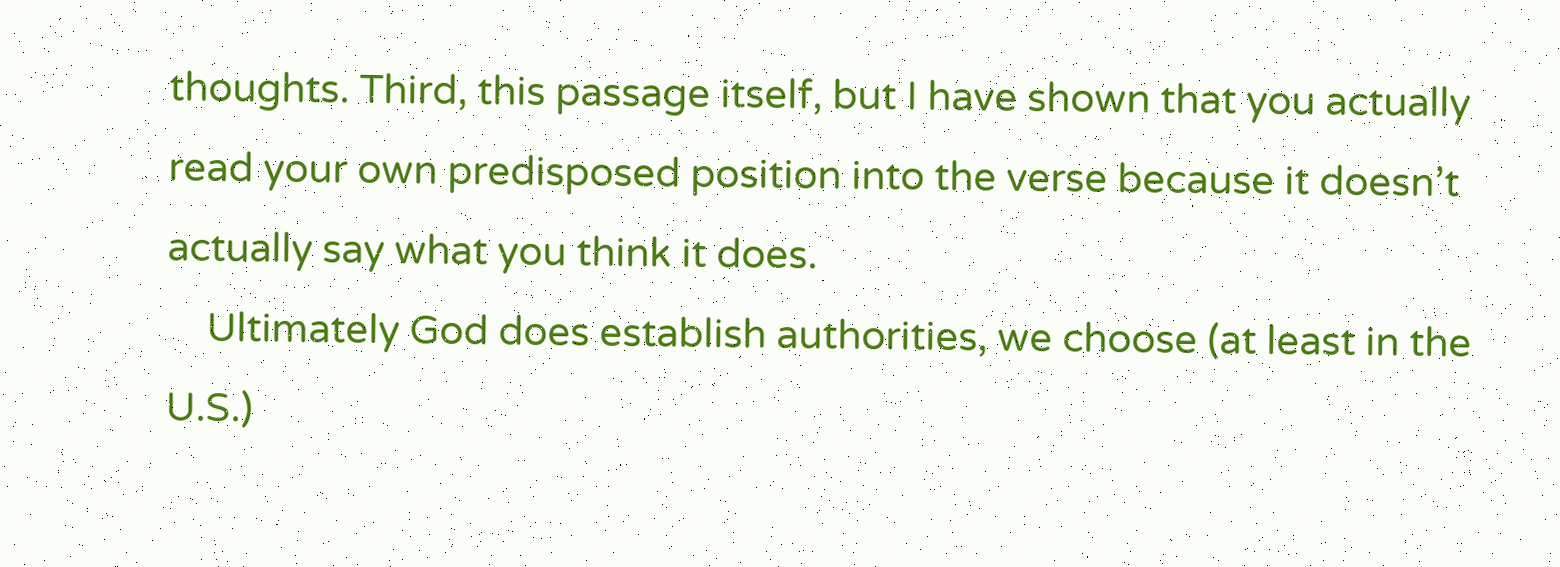thoughts. Third, this passage itself, but I have shown that you actually read your own predisposed position into the verse because it doesn’t actually say what you think it does.
    Ultimately God does establish authorities, we choose (at least in the U.S.)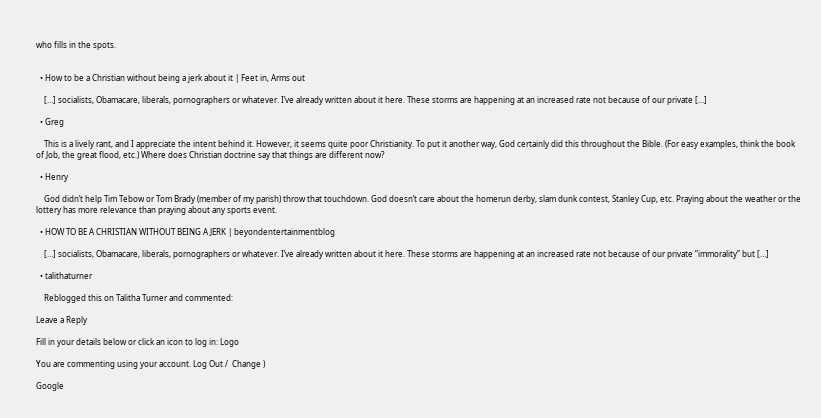who fills in the spots.


  • How to be a Christian without being a jerk about it | Feet in, Arms out

    […] socialists, Obamacare, liberals, pornographers or whatever. I’ve already written about it here. These storms are happening at an increased rate not because of our private […]

  • Greg

    This is a lively rant, and I appreciate the intent behind it. However, it seems quite poor Christianity. To put it another way, God certainly did this throughout the Bible. (For easy examples, think the book of Job, the great flood, etc.) Where does Christian doctrine say that things are different now?

  • Henry

    God didn’t help Tim Tebow or Tom Brady (member of my parish) throw that touchdown. God doesn’t care about the homerun derby, slam dunk contest, Stanley Cup, etc. Praying about the weather or the lottery has more relevance than praying about any sports event.

  • HOW TO BE A CHRISTIAN WITHOUT BEING A JERK | beyondentertainmentblog

    […] socialists, Obamacare, liberals, pornographers or whatever. I’ve already written about it here. These storms are happening at an increased rate not because of our private “immorality” but […]

  • talithaturner

    Reblogged this on Talitha Turner and commented:

Leave a Reply

Fill in your details below or click an icon to log in: Logo

You are commenting using your account. Log Out /  Change )

Google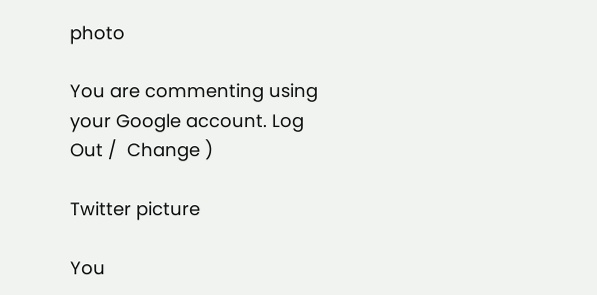photo

You are commenting using your Google account. Log Out /  Change )

Twitter picture

You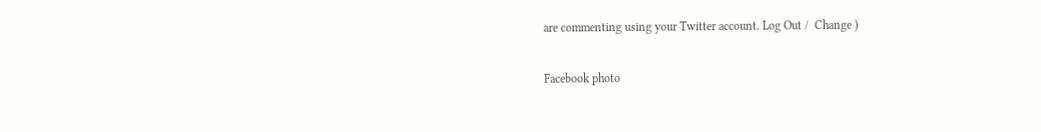are commenting using your Twitter account. Log Out /  Change )

Facebook photo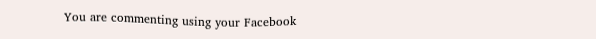You are commenting using your Facebook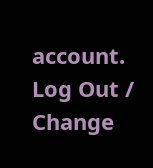account. Log Out /  Change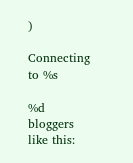)

Connecting to %s

%d bloggers like this: